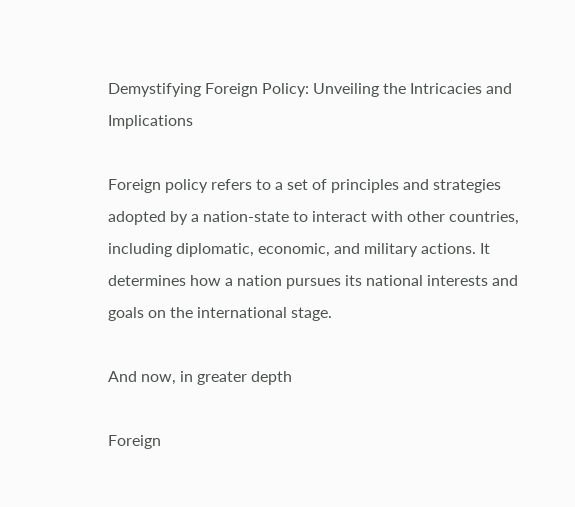Demystifying Foreign Policy: Unveiling the Intricacies and Implications

Foreign policy refers to a set of principles and strategies adopted by a nation-state to interact with other countries, including diplomatic, economic, and military actions. It determines how a nation pursues its national interests and goals on the international stage.

And now, in greater depth

Foreign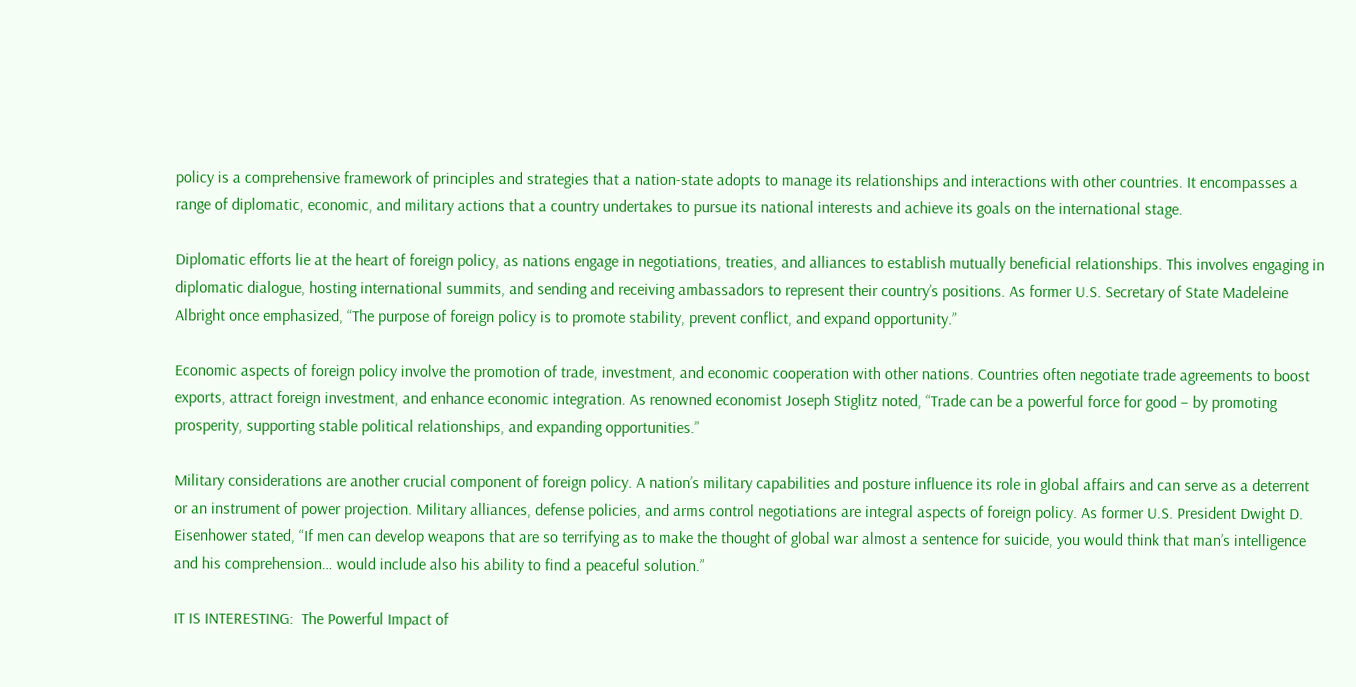policy is a comprehensive framework of principles and strategies that a nation-state adopts to manage its relationships and interactions with other countries. It encompasses a range of diplomatic, economic, and military actions that a country undertakes to pursue its national interests and achieve its goals on the international stage.

Diplomatic efforts lie at the heart of foreign policy, as nations engage in negotiations, treaties, and alliances to establish mutually beneficial relationships. This involves engaging in diplomatic dialogue, hosting international summits, and sending and receiving ambassadors to represent their country’s positions. As former U.S. Secretary of State Madeleine Albright once emphasized, “The purpose of foreign policy is to promote stability, prevent conflict, and expand opportunity.”

Economic aspects of foreign policy involve the promotion of trade, investment, and economic cooperation with other nations. Countries often negotiate trade agreements to boost exports, attract foreign investment, and enhance economic integration. As renowned economist Joseph Stiglitz noted, “Trade can be a powerful force for good – by promoting prosperity, supporting stable political relationships, and expanding opportunities.”

Military considerations are another crucial component of foreign policy. A nation’s military capabilities and posture influence its role in global affairs and can serve as a deterrent or an instrument of power projection. Military alliances, defense policies, and arms control negotiations are integral aspects of foreign policy. As former U.S. President Dwight D. Eisenhower stated, “If men can develop weapons that are so terrifying as to make the thought of global war almost a sentence for suicide, you would think that man’s intelligence and his comprehension… would include also his ability to find a peaceful solution.”

IT IS INTERESTING:  The Powerful Impact of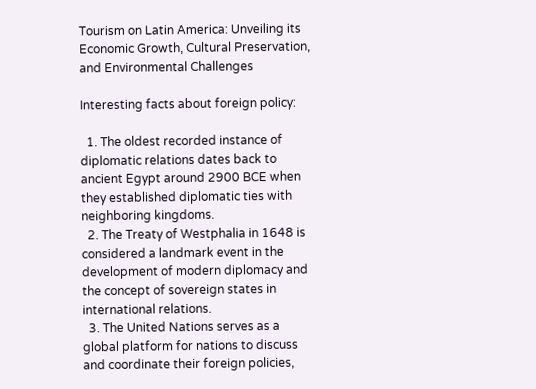Tourism on Latin America: Unveiling its Economic Growth, Cultural Preservation, and Environmental Challenges

Interesting facts about foreign policy:

  1. The oldest recorded instance of diplomatic relations dates back to ancient Egypt around 2900 BCE when they established diplomatic ties with neighboring kingdoms.
  2. The Treaty of Westphalia in 1648 is considered a landmark event in the development of modern diplomacy and the concept of sovereign states in international relations.
  3. The United Nations serves as a global platform for nations to discuss and coordinate their foreign policies,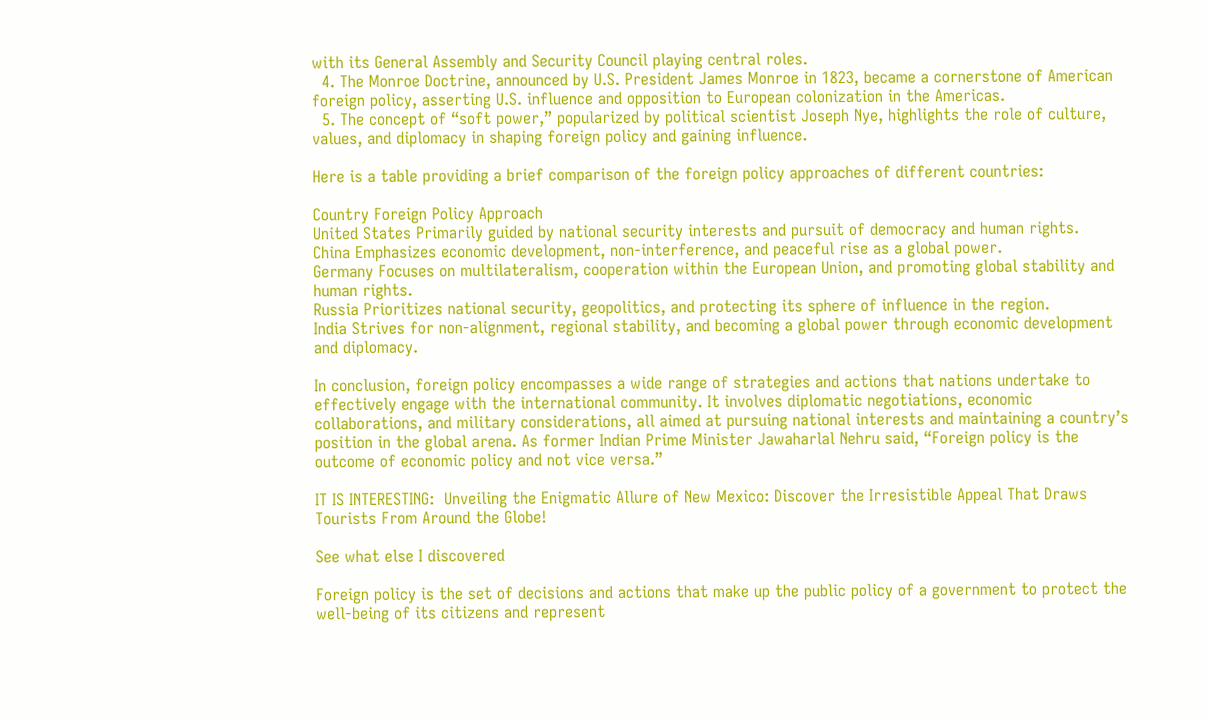with its General Assembly and Security Council playing central roles.
  4. The Monroe Doctrine, announced by U.S. President James Monroe in 1823, became a cornerstone of American foreign policy, asserting U.S. influence and opposition to European colonization in the Americas.
  5. The concept of “soft power,” popularized by political scientist Joseph Nye, highlights the role of culture, values, and diplomacy in shaping foreign policy and gaining influence.

Here is a table providing a brief comparison of the foreign policy approaches of different countries:

Country Foreign Policy Approach
United States Primarily guided by national security interests and pursuit of democracy and human rights.
China Emphasizes economic development, non-interference, and peaceful rise as a global power.
Germany Focuses on multilateralism, cooperation within the European Union, and promoting global stability and human rights.
Russia Prioritizes national security, geopolitics, and protecting its sphere of influence in the region.
India Strives for non-alignment, regional stability, and becoming a global power through economic development and diplomacy.

In conclusion, foreign policy encompasses a wide range of strategies and actions that nations undertake to effectively engage with the international community. It involves diplomatic negotiations, economic collaborations, and military considerations, all aimed at pursuing national interests and maintaining a country’s position in the global arena. As former Indian Prime Minister Jawaharlal Nehru said, “Foreign policy is the outcome of economic policy and not vice versa.”

IT IS INTERESTING:  Unveiling the Enigmatic Allure of New Mexico: Discover the Irresistible Appeal That Draws Tourists From Around the Globe!

See what else I discovered

Foreign policy is the set of decisions and actions that make up the public policy of a government to protect the well-being of its citizens and represent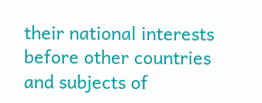their national interests before other countries and subjects of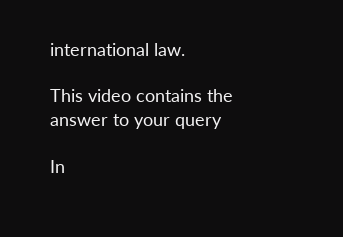international law.

This video contains the answer to your query

In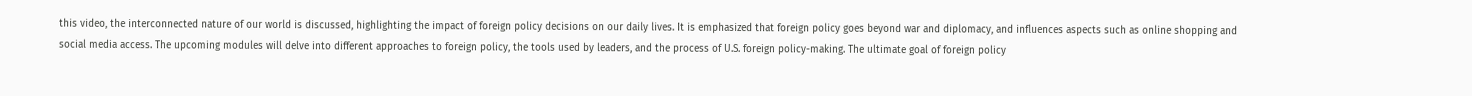this video, the interconnected nature of our world is discussed, highlighting the impact of foreign policy decisions on our daily lives. It is emphasized that foreign policy goes beyond war and diplomacy, and influences aspects such as online shopping and social media access. The upcoming modules will delve into different approaches to foreign policy, the tools used by leaders, and the process of U.S. foreign policy-making. The ultimate goal of foreign policy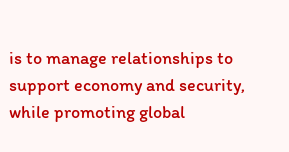is to manage relationships to support economy and security, while promoting global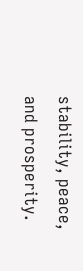stability, peace, and prosperity.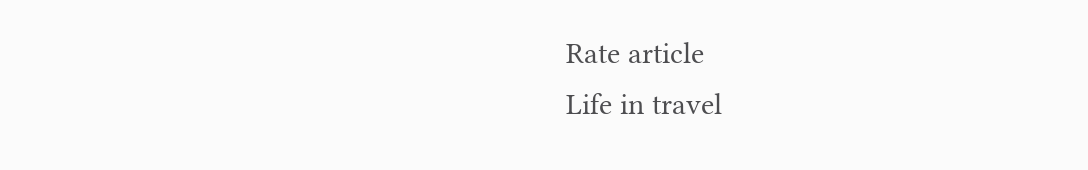Rate article
Life in travel